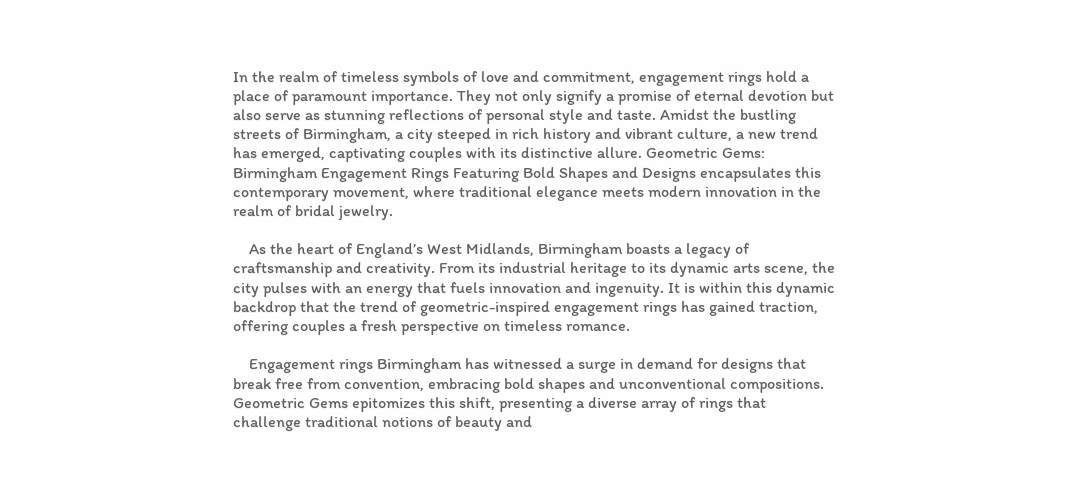In the realm of timeless symbols of love and commitment, engagement rings hold a place of paramount importance. They not only signify a promise of eternal devotion but also serve as stunning reflections of personal style and taste. Amidst the bustling streets of Birmingham, a city steeped in rich history and vibrant culture, a new trend has emerged, captivating couples with its distinctive allure. Geometric Gems: Birmingham Engagement Rings Featuring Bold Shapes and Designs encapsulates this contemporary movement, where traditional elegance meets modern innovation in the realm of bridal jewelry.

    As the heart of England’s West Midlands, Birmingham boasts a legacy of craftsmanship and creativity. From its industrial heritage to its dynamic arts scene, the city pulses with an energy that fuels innovation and ingenuity. It is within this dynamic backdrop that the trend of geometric-inspired engagement rings has gained traction, offering couples a fresh perspective on timeless romance.

    Engagement rings Birmingham has witnessed a surge in demand for designs that break free from convention, embracing bold shapes and unconventional compositions. Geometric Gems epitomizes this shift, presenting a diverse array of rings that challenge traditional notions of beauty and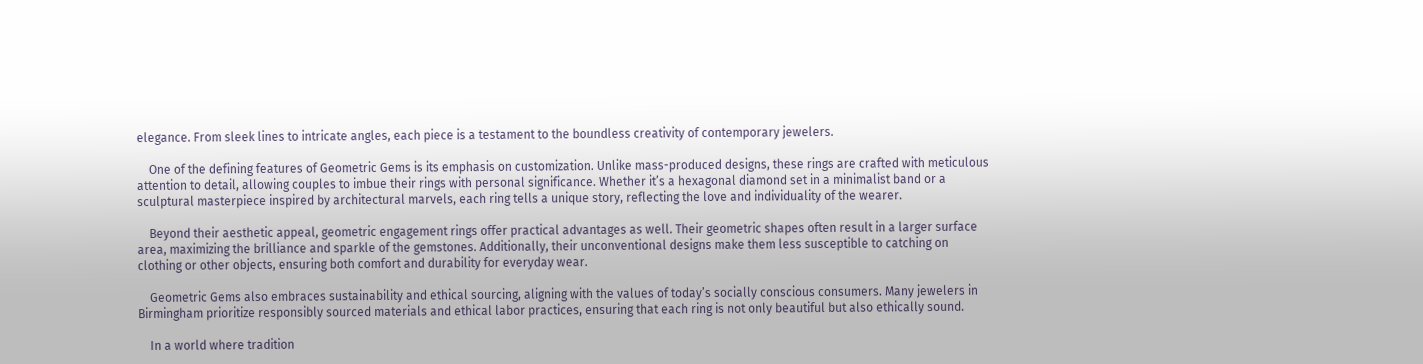elegance. From sleek lines to intricate angles, each piece is a testament to the boundless creativity of contemporary jewelers.

    One of the defining features of Geometric Gems is its emphasis on customization. Unlike mass-produced designs, these rings are crafted with meticulous attention to detail, allowing couples to imbue their rings with personal significance. Whether it’s a hexagonal diamond set in a minimalist band or a sculptural masterpiece inspired by architectural marvels, each ring tells a unique story, reflecting the love and individuality of the wearer.

    Beyond their aesthetic appeal, geometric engagement rings offer practical advantages as well. Their geometric shapes often result in a larger surface area, maximizing the brilliance and sparkle of the gemstones. Additionally, their unconventional designs make them less susceptible to catching on clothing or other objects, ensuring both comfort and durability for everyday wear.

    Geometric Gems also embraces sustainability and ethical sourcing, aligning with the values of today’s socially conscious consumers. Many jewelers in Birmingham prioritize responsibly sourced materials and ethical labor practices, ensuring that each ring is not only beautiful but also ethically sound.

    In a world where tradition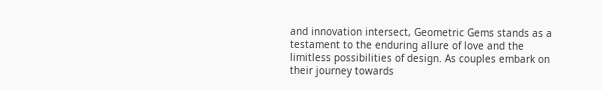and innovation intersect, Geometric Gems stands as a testament to the enduring allure of love and the limitless possibilities of design. As couples embark on their journey towards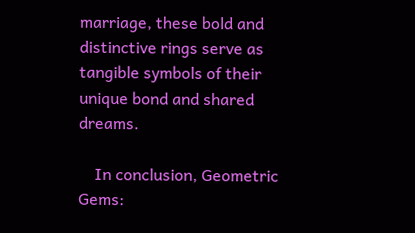marriage, these bold and distinctive rings serve as tangible symbols of their unique bond and shared dreams.

    In conclusion, Geometric Gems: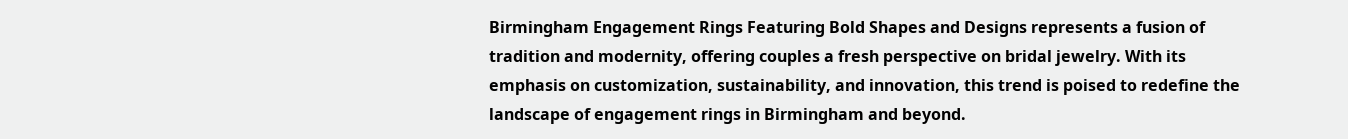Birmingham Engagement Rings Featuring Bold Shapes and Designs represents a fusion of tradition and modernity, offering couples a fresh perspective on bridal jewelry. With its emphasis on customization, sustainability, and innovation, this trend is poised to redefine the landscape of engagement rings in Birmingham and beyond.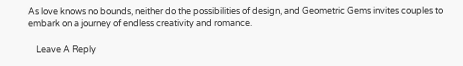As love knows no bounds, neither do the possibilities of design, and Geometric Gems invites couples to embark on a journey of endless creativity and romance.

    Leave A Reply